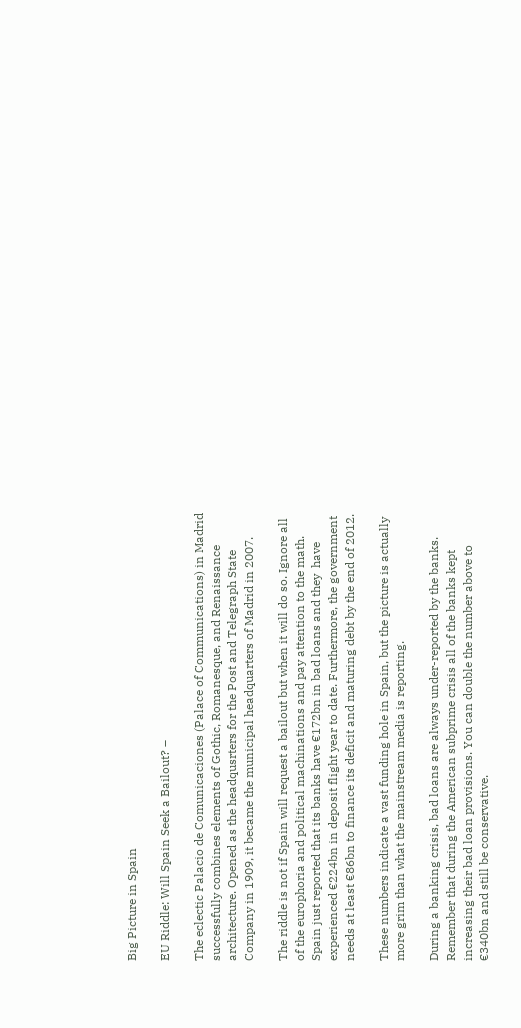Big Picture in Spain

EU Riddle: Will Spain Seek a Bailout? –

The eclectic Palacio de Comunicaciones (Palace of Communications) in Madrid successfully combines elements of Gothic, Romanesque, and Renaissance architecture. Opened as the headqusrters for the Post and Telegraph State Company in 1909, it became the municipal headquarters of Madrid in 2007.

The riddle is not if Spain will request a bailout but when it will do so. Ignore all of the europhoria and political machinations and pay attention to the math. Spain just reported that its banks have €172bn in bad loans and they  have experienced €224bn in deposit flight year to date. Furthermore, the government needs at least €86bn to finance its deficit and maturing debt by the end of 2012.

These numbers indicate a vast funding hole in Spain, but the picture is actually more grim than what the mainstream media is reporting.

During a banking crisis, bad loans are always under-reported by the banks. Remember that during the American subprime crisis all of the banks kept increasing their bad loan provisions. You can double the number above to €340bn and still be conservative.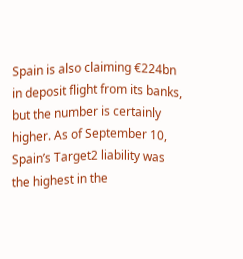Spain is also claiming €224bn in deposit flight from its banks, but the number is certainly higher. As of September 10, Spain’s Target2 liability was the highest in the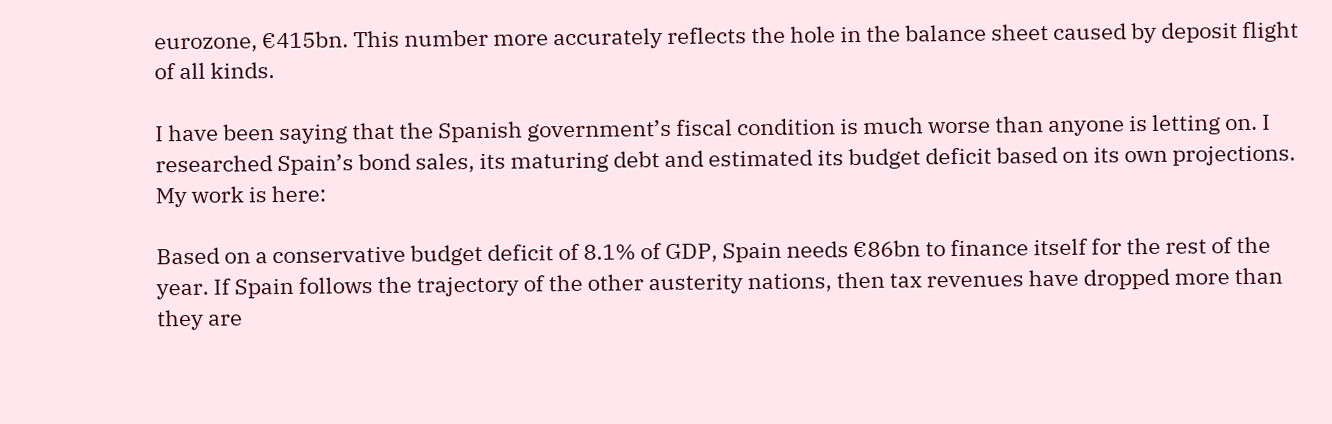eurozone, €415bn. This number more accurately reflects the hole in the balance sheet caused by deposit flight of all kinds.

I have been saying that the Spanish government’s fiscal condition is much worse than anyone is letting on. I researched Spain’s bond sales, its maturing debt and estimated its budget deficit based on its own projections. My work is here:

Based on a conservative budget deficit of 8.1% of GDP, Spain needs €86bn to finance itself for the rest of the year. If Spain follows the trajectory of the other austerity nations, then tax revenues have dropped more than they are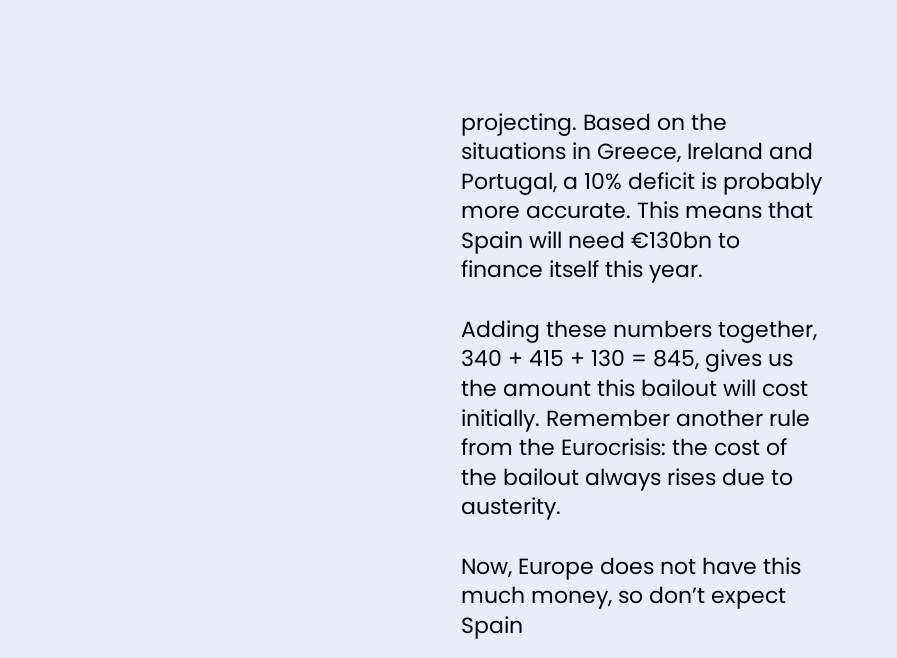projecting. Based on the situations in Greece, Ireland and Portugal, a 10% deficit is probably more accurate. This means that Spain will need €130bn to finance itself this year.

Adding these numbers together, 340 + 415 + 130 = 845, gives us the amount this bailout will cost initially. Remember another rule from the Eurocrisis: the cost of the bailout always rises due to austerity.

Now, Europe does not have this much money, so don’t expect Spain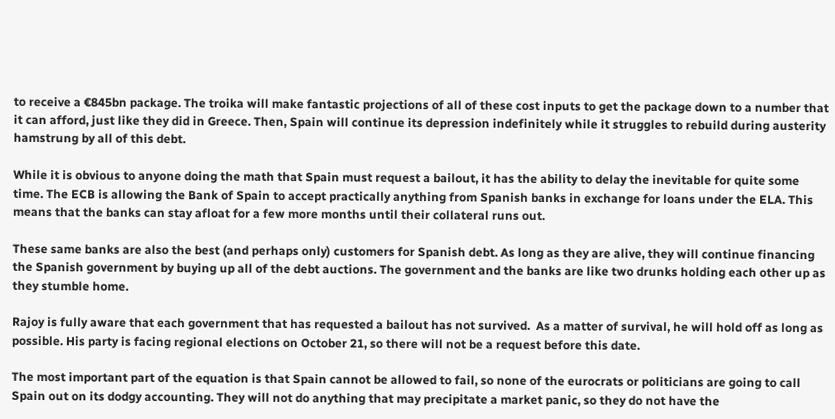to receive a €845bn package. The troika will make fantastic projections of all of these cost inputs to get the package down to a number that it can afford, just like they did in Greece. Then, Spain will continue its depression indefinitely while it struggles to rebuild during austerity hamstrung by all of this debt.

While it is obvious to anyone doing the math that Spain must request a bailout, it has the ability to delay the inevitable for quite some time. The ECB is allowing the Bank of Spain to accept practically anything from Spanish banks in exchange for loans under the ELA. This means that the banks can stay afloat for a few more months until their collateral runs out.

These same banks are also the best (and perhaps only) customers for Spanish debt. As long as they are alive, they will continue financing the Spanish government by buying up all of the debt auctions. The government and the banks are like two drunks holding each other up as they stumble home.

Rajoy is fully aware that each government that has requested a bailout has not survived.  As a matter of survival, he will hold off as long as possible. His party is facing regional elections on October 21, so there will not be a request before this date.

The most important part of the equation is that Spain cannot be allowed to fail, so none of the eurocrats or politicians are going to call Spain out on its dodgy accounting. They will not do anything that may precipitate a market panic, so they do not have the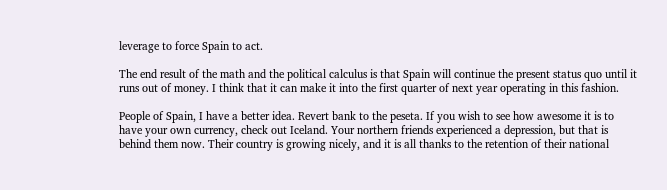leverage to force Spain to act.

The end result of the math and the political calculus is that Spain will continue the present status quo until it runs out of money. I think that it can make it into the first quarter of next year operating in this fashion.

People of Spain, I have a better idea. Revert bank to the peseta. If you wish to see how awesome it is to have your own currency, check out Iceland. Your northern friends experienced a depression, but that is behind them now. Their country is growing nicely, and it is all thanks to the retention of their national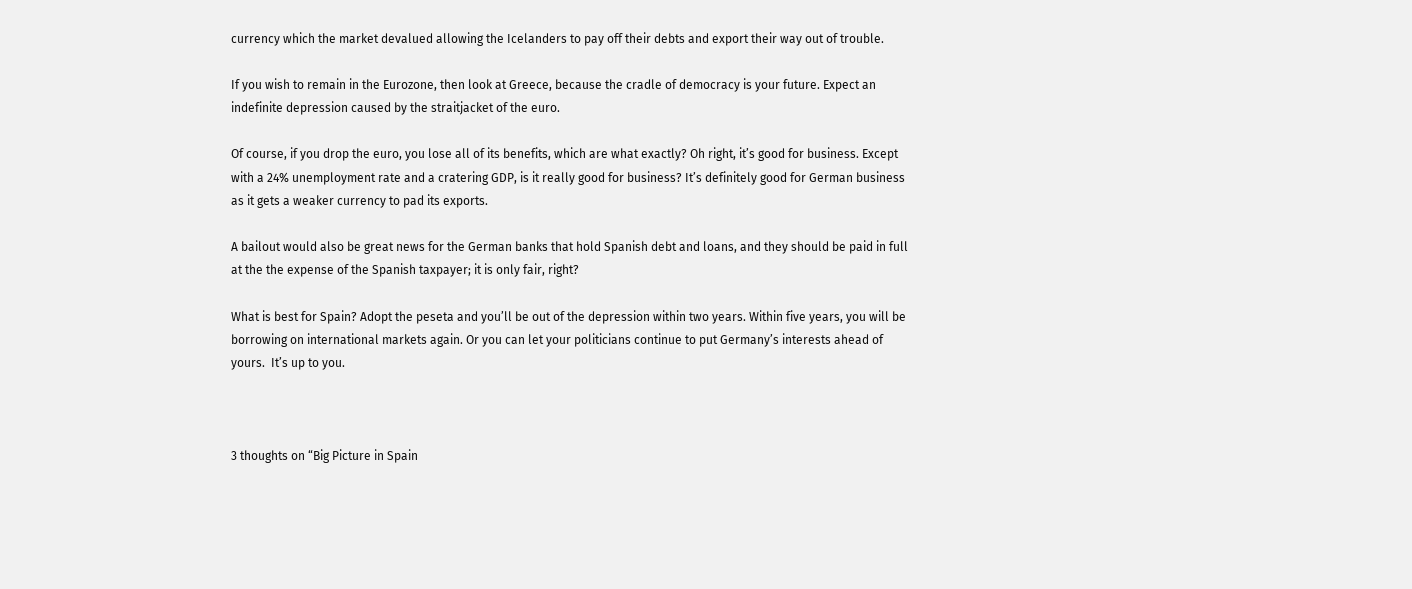currency which the market devalued allowing the Icelanders to pay off their debts and export their way out of trouble.

If you wish to remain in the Eurozone, then look at Greece, because the cradle of democracy is your future. Expect an indefinite depression caused by the straitjacket of the euro.

Of course, if you drop the euro, you lose all of its benefits, which are what exactly? Oh right, it’s good for business. Except with a 24% unemployment rate and a cratering GDP, is it really good for business? It’s definitely good for German business as it gets a weaker currency to pad its exports.

A bailout would also be great news for the German banks that hold Spanish debt and loans, and they should be paid in full at the the expense of the Spanish taxpayer; it is only fair, right?

What is best for Spain? Adopt the peseta and you’ll be out of the depression within two years. Within five years, you will be borrowing on international markets again. Or you can let your politicians continue to put Germany’s interests ahead of yours.  It’s up to you.



3 thoughts on “Big Picture in Spain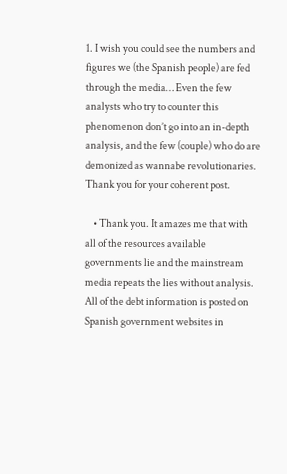1. I wish you could see the numbers and figures we (the Spanish people) are fed through the media… Even the few analysts who try to counter this phenomenon don’t go into an in-depth analysis, and the few (couple) who do are demonized as wannabe revolutionaries. Thank you for your coherent post.

    • Thank you. It amazes me that with all of the resources available governments lie and the mainstream media repeats the lies without analysis. All of the debt information is posted on Spanish government websites in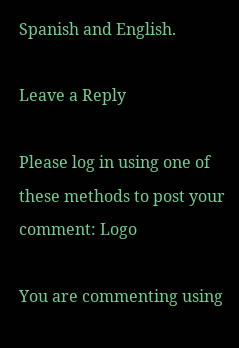Spanish and English.

Leave a Reply

Please log in using one of these methods to post your comment: Logo

You are commenting using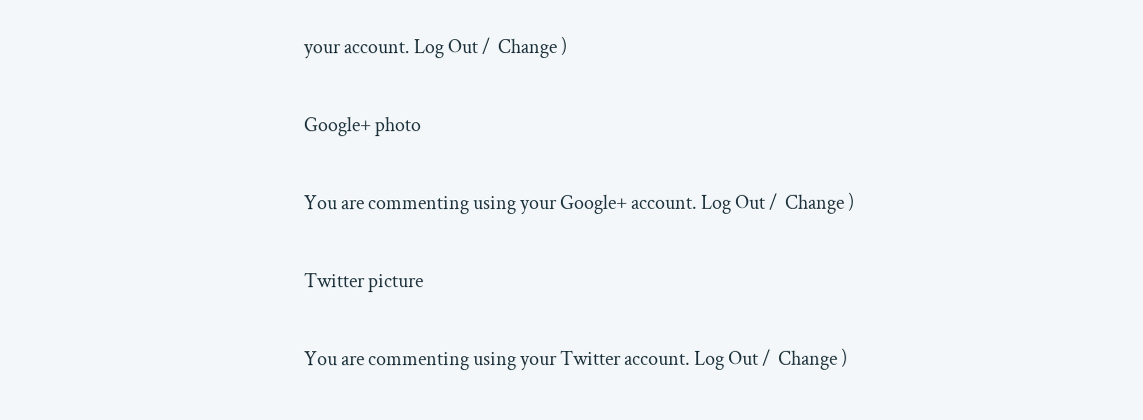your account. Log Out /  Change )

Google+ photo

You are commenting using your Google+ account. Log Out /  Change )

Twitter picture

You are commenting using your Twitter account. Log Out /  Change )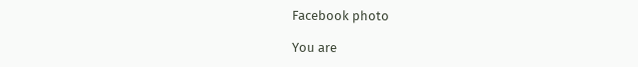Facebook photo

You are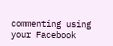commenting using your Facebook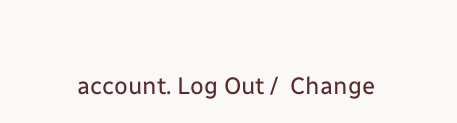account. Log Out /  Change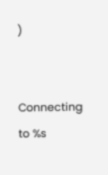)


Connecting to %s